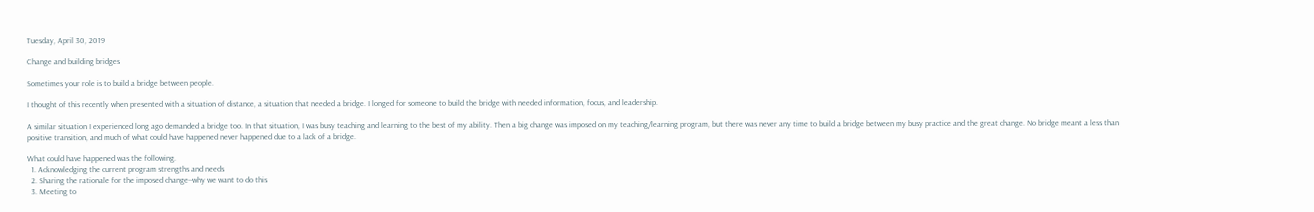Tuesday, April 30, 2019

Change and building bridges

Sometimes your role is to build a bridge between people.

I thought of this recently when presented with a situation of distance, a situation that needed a bridge. I longed for someone to build the bridge with needed information, focus, and leadership.

A similar situation I experienced long ago demanded a bridge too. In that situation, I was busy teaching and learning to the best of my ability. Then a big change was imposed on my teaching/learning program, but there was never any time to build a bridge between my busy practice and the great change. No bridge meant a less than positive transition, and much of what could have happened never happened due to a lack of a bridge.

What could have happened was the following.
  1. Acknowledging the current program strengths and needs
  2. Sharing the rationale for the imposed change--why we want to do this
  3. Meeting to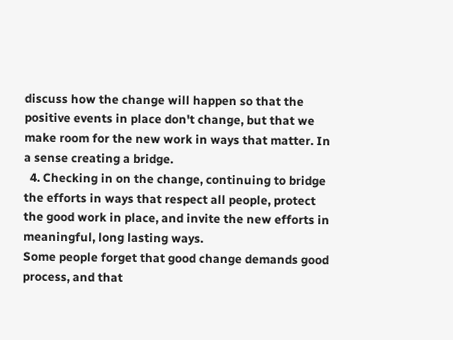discuss how the change will happen so that the positive events in place don't change, but that we make room for the new work in ways that matter. In a sense creating a bridge.
  4. Checking in on the change, continuing to bridge the efforts in ways that respect all people, protect the good work in place, and invite the new efforts in meaningful, long lasting ways.
Some people forget that good change demands good process, and that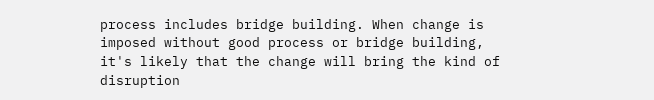process includes bridge building. When change is imposed without good process or bridge building, it's likely that the change will bring the kind of disruption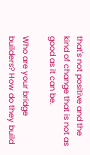that's not positive and the kind of change that is not as good as it can be.

Who are your bridge builders? How do they build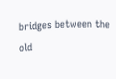bridges between the old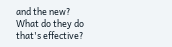and the new? What do they do that's effective?